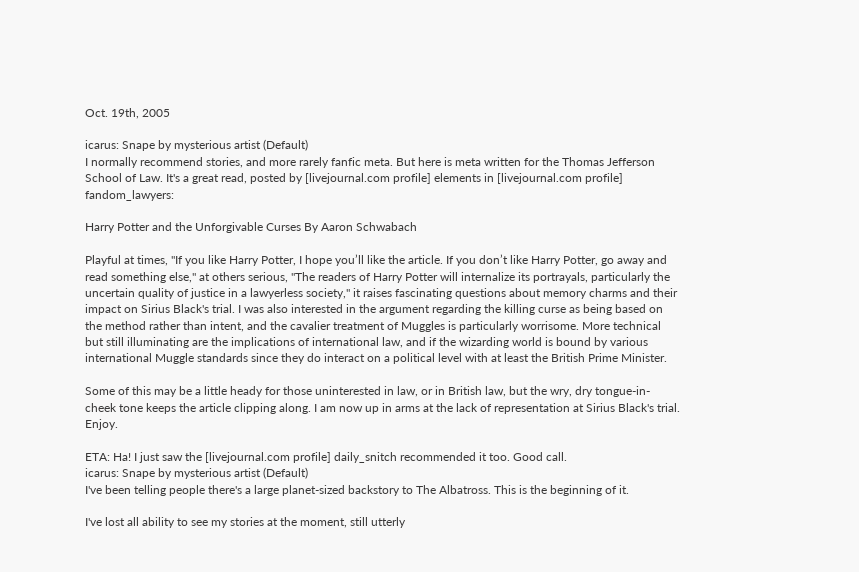Oct. 19th, 2005

icarus: Snape by mysterious artist (Default)
I normally recommend stories, and more rarely fanfic meta. But here is meta written for the Thomas Jefferson School of Law. It's a great read, posted by [livejournal.com profile] elements in [livejournal.com profile] fandom_lawyers:

Harry Potter and the Unforgivable Curses By Aaron Schwabach

Playful at times, "If you like Harry Potter, I hope you’ll like the article. If you don’t like Harry Potter, go away and read something else," at others serious, "The readers of Harry Potter will internalize its portrayals, particularly the uncertain quality of justice in a lawyerless society," it raises fascinating questions about memory charms and their impact on Sirius Black's trial. I was also interested in the argument regarding the killing curse as being based on the method rather than intent, and the cavalier treatment of Muggles is particularly worrisome. More technical but still illuminating are the implications of international law, and if the wizarding world is bound by various international Muggle standards since they do interact on a political level with at least the British Prime Minister.

Some of this may be a little heady for those uninterested in law, or in British law, but the wry, dry tongue-in-cheek tone keeps the article clipping along. I am now up in arms at the lack of representation at Sirius Black's trial. Enjoy.

ETA: Ha! I just saw the [livejournal.com profile] daily_snitch recommended it too. Good call.
icarus: Snape by mysterious artist (Default)
I've been telling people there's a large planet-sized backstory to The Albatross. This is the beginning of it.

I've lost all ability to see my stories at the moment, still utterly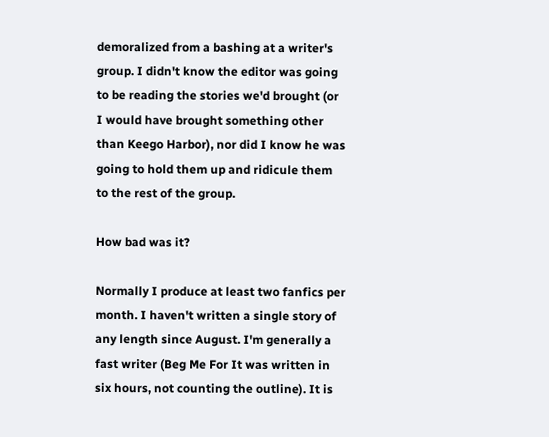demoralized from a bashing at a writer's group. I didn't know the editor was going to be reading the stories we'd brought (or I would have brought something other than Keego Harbor), nor did I know he was going to hold them up and ridicule them to the rest of the group.

How bad was it?

Normally I produce at least two fanfics per month. I haven't written a single story of any length since August. I'm generally a fast writer (Beg Me For It was written in six hours, not counting the outline). It is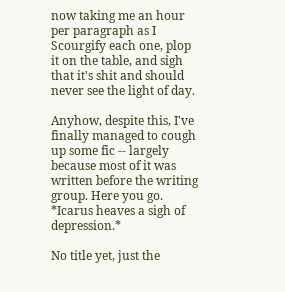now taking me an hour per paragraph as I Scourgify each one, plop it on the table, and sigh that it's shit and should never see the light of day.

Anyhow, despite this, I've finally managed to cough up some fic -- largely because most of it was written before the writing group. Here you go. *Icarus heaves a sigh of depression.*

No title yet, just the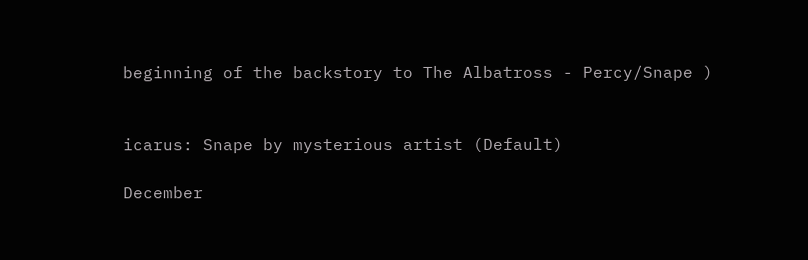beginning of the backstory to The Albatross - Percy/Snape )


icarus: Snape by mysterious artist (Default)

December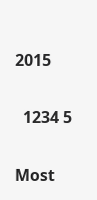2015

  1234 5

Most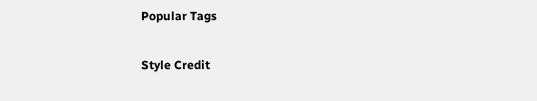Popular Tags

Style Credit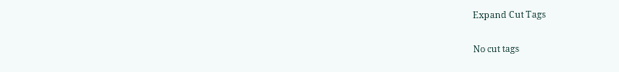Expand Cut Tags

No cut tags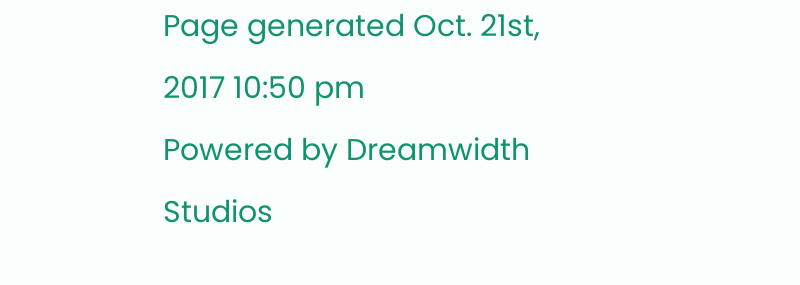Page generated Oct. 21st, 2017 10:50 pm
Powered by Dreamwidth Studios